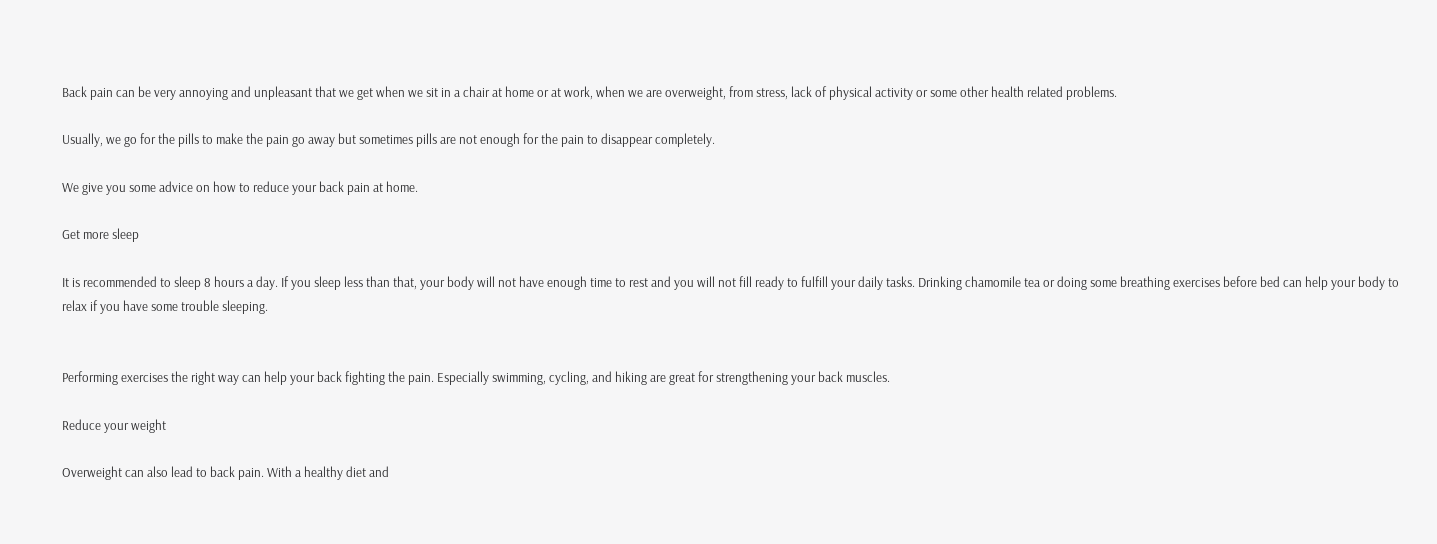Back pain can be very annoying and unpleasant that we get when we sit in a chair at home or at work, when we are overweight, from stress, lack of physical activity or some other health related problems.

Usually, we go for the pills to make the pain go away but sometimes pills are not enough for the pain to disappear completely.

We give you some advice on how to reduce your back pain at home.

Get more sleep

It is recommended to sleep 8 hours a day. If you sleep less than that, your body will not have enough time to rest and you will not fill ready to fulfill your daily tasks. Drinking chamomile tea or doing some breathing exercises before bed can help your body to relax if you have some trouble sleeping.


Performing exercises the right way can help your back fighting the pain. Especially swimming, cycling, and hiking are great for strengthening your back muscles.

Reduce your weight

Overweight can also lead to back pain. With a healthy diet and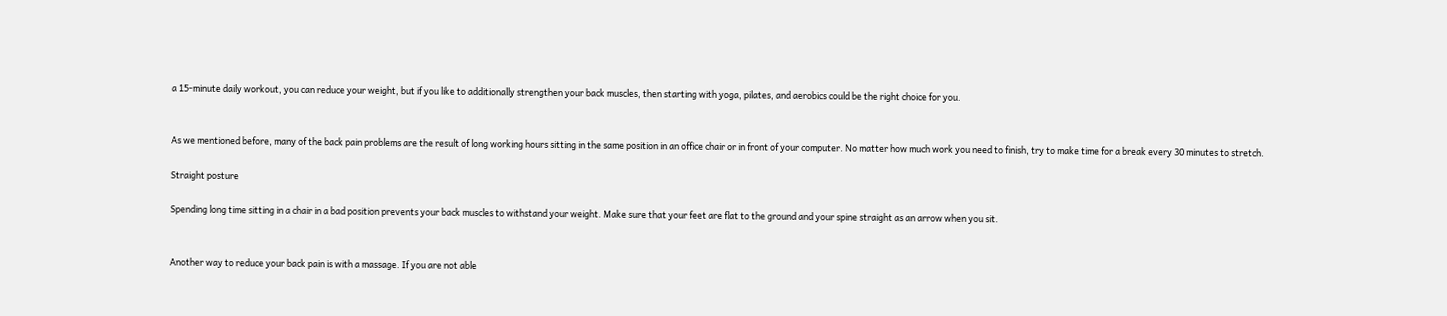a 15-minute daily workout, you can reduce your weight, but if you like to additionally strengthen your back muscles, then starting with yoga, pilates, and aerobics could be the right choice for you.


As we mentioned before, many of the back pain problems are the result of long working hours sitting in the same position in an office chair or in front of your computer. No matter how much work you need to finish, try to make time for a break every 30 minutes to stretch.

Straight posture

Spending long time sitting in a chair in a bad position prevents your back muscles to withstand your weight. Make sure that your feet are flat to the ground and your spine straight as an arrow when you sit.


Another way to reduce your back pain is with a massage. If you are not able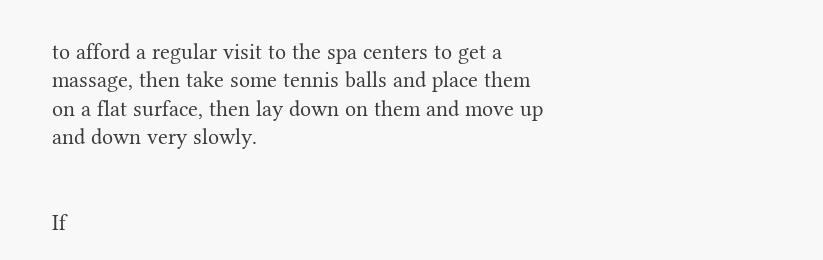to afford a regular visit to the spa centers to get a massage, then take some tennis balls and place them on a flat surface, then lay down on them and move up and down very slowly.


If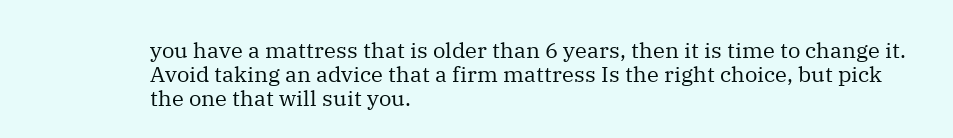you have a mattress that is older than 6 years, then it is time to change it. Avoid taking an advice that a firm mattress Is the right choice, but pick the one that will suit you.